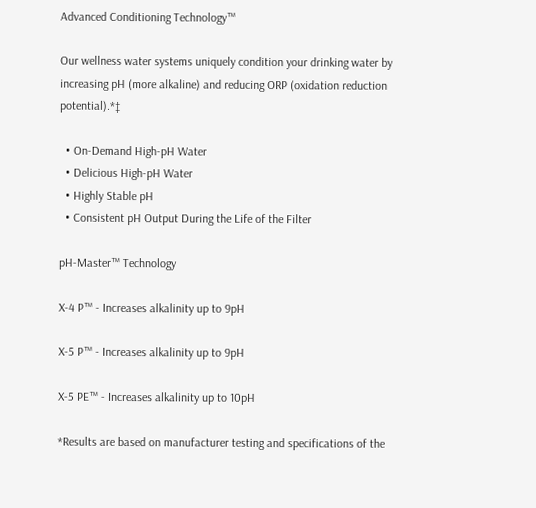Advanced Conditioning Technology™

Our wellness water systems uniquely condition your drinking water by increasing pH (more alkaline) and reducing ORP (oxidation reduction potential).*‡

  • On-Demand High-pH Water
  • Delicious High-pH Water
  • Highly Stable pH
  • Consistent pH Output During the Life of the Filter

pH-Master™ Technology

X-4 P™ - Increases alkalinity up to 9pH

X-5 P™ - Increases alkalinity up to 9pH

X-5 PE™ - Increases alkalinity up to 10pH

*Results are based on manufacturer testing and specifications of the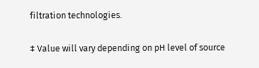filtration technologies.

‡ Value will vary depending on pH level of source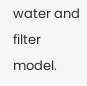water and filter model.